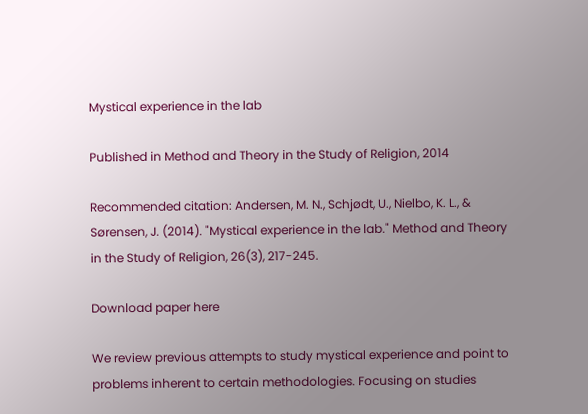Mystical experience in the lab

Published in Method and Theory in the Study of Religion, 2014

Recommended citation: Andersen, M. N., Schjødt, U., Nielbo, K. L., & Sørensen, J. (2014). "Mystical experience in the lab." Method and Theory in the Study of Religion, 26(3), 217-245.

Download paper here

We review previous attempts to study mystical experience and point to problems inherent to certain methodologies. Focusing on studies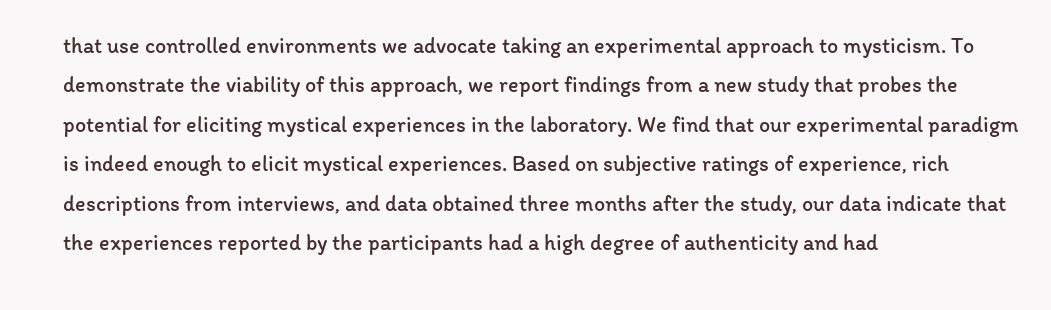that use controlled environments we advocate taking an experimental approach to mysticism. To demonstrate the viability of this approach, we report findings from a new study that probes the potential for eliciting mystical experiences in the laboratory. We find that our experimental paradigm is indeed enough to elicit mystical experiences. Based on subjective ratings of experience, rich descriptions from interviews, and data obtained three months after the study, our data indicate that the experiences reported by the participants had a high degree of authenticity and had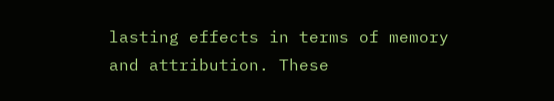lasting effects in terms of memory and attribution. These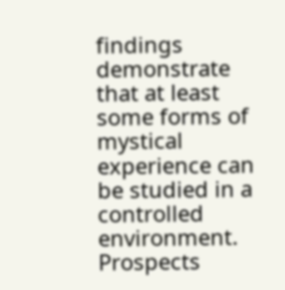findings demonstrate that at least some forms of mystical experience can be studied in a controlled environment. Prospects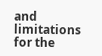and limitations for the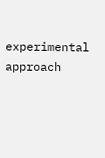experimental approach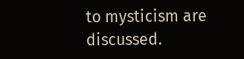to mysticism are discussed.